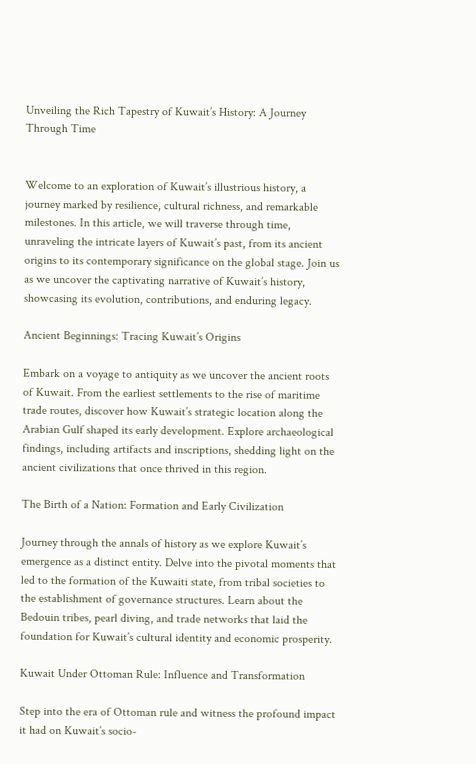Unveiling the Rich Tapestry of Kuwait’s History: A Journey Through Time


Welcome to an exploration of Kuwait’s illustrious history, a journey marked by resilience, cultural richness, and remarkable milestones. In this article, we will traverse through time, unraveling the intricate layers of Kuwait’s past, from its ancient origins to its contemporary significance on the global stage. Join us as we uncover the captivating narrative of Kuwait’s history, showcasing its evolution, contributions, and enduring legacy.

Ancient Beginnings: Tracing Kuwait’s Origins

Embark on a voyage to antiquity as we uncover the ancient roots of Kuwait. From the earliest settlements to the rise of maritime trade routes, discover how Kuwait’s strategic location along the Arabian Gulf shaped its early development. Explore archaeological findings, including artifacts and inscriptions, shedding light on the ancient civilizations that once thrived in this region.

The Birth of a Nation: Formation and Early Civilization

Journey through the annals of history as we explore Kuwait’s emergence as a distinct entity. Delve into the pivotal moments that led to the formation of the Kuwaiti state, from tribal societies to the establishment of governance structures. Learn about the Bedouin tribes, pearl diving, and trade networks that laid the foundation for Kuwait’s cultural identity and economic prosperity.

Kuwait Under Ottoman Rule: Influence and Transformation

Step into the era of Ottoman rule and witness the profound impact it had on Kuwait’s socio-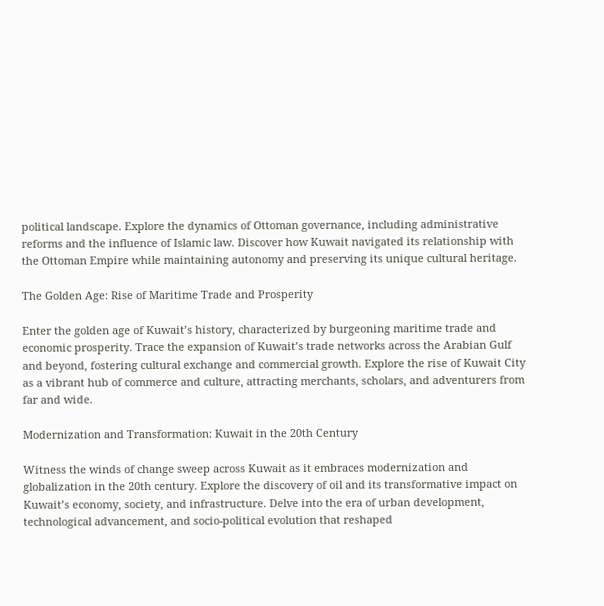political landscape. Explore the dynamics of Ottoman governance, including administrative reforms and the influence of Islamic law. Discover how Kuwait navigated its relationship with the Ottoman Empire while maintaining autonomy and preserving its unique cultural heritage.

The Golden Age: Rise of Maritime Trade and Prosperity

Enter the golden age of Kuwait’s history, characterized by burgeoning maritime trade and economic prosperity. Trace the expansion of Kuwait’s trade networks across the Arabian Gulf and beyond, fostering cultural exchange and commercial growth. Explore the rise of Kuwait City as a vibrant hub of commerce and culture, attracting merchants, scholars, and adventurers from far and wide.

Modernization and Transformation: Kuwait in the 20th Century

Witness the winds of change sweep across Kuwait as it embraces modernization and globalization in the 20th century. Explore the discovery of oil and its transformative impact on Kuwait’s economy, society, and infrastructure. Delve into the era of urban development, technological advancement, and socio-political evolution that reshaped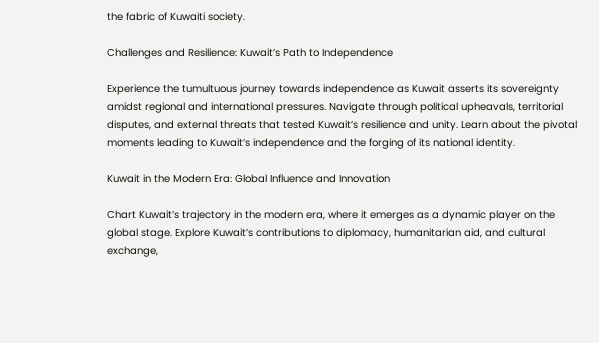the fabric of Kuwaiti society.

Challenges and Resilience: Kuwait’s Path to Independence

Experience the tumultuous journey towards independence as Kuwait asserts its sovereignty amidst regional and international pressures. Navigate through political upheavals, territorial disputes, and external threats that tested Kuwait’s resilience and unity. Learn about the pivotal moments leading to Kuwait’s independence and the forging of its national identity.

Kuwait in the Modern Era: Global Influence and Innovation

Chart Kuwait’s trajectory in the modern era, where it emerges as a dynamic player on the global stage. Explore Kuwait’s contributions to diplomacy, humanitarian aid, and cultural exchange,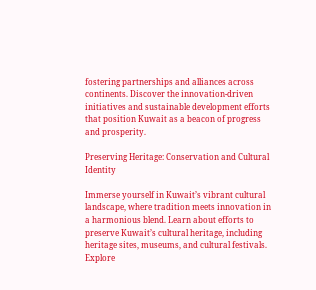fostering partnerships and alliances across continents. Discover the innovation-driven initiatives and sustainable development efforts that position Kuwait as a beacon of progress and prosperity.

Preserving Heritage: Conservation and Cultural Identity

Immerse yourself in Kuwait’s vibrant cultural landscape, where tradition meets innovation in a harmonious blend. Learn about efforts to preserve Kuwait’s cultural heritage, including heritage sites, museums, and cultural festivals. Explore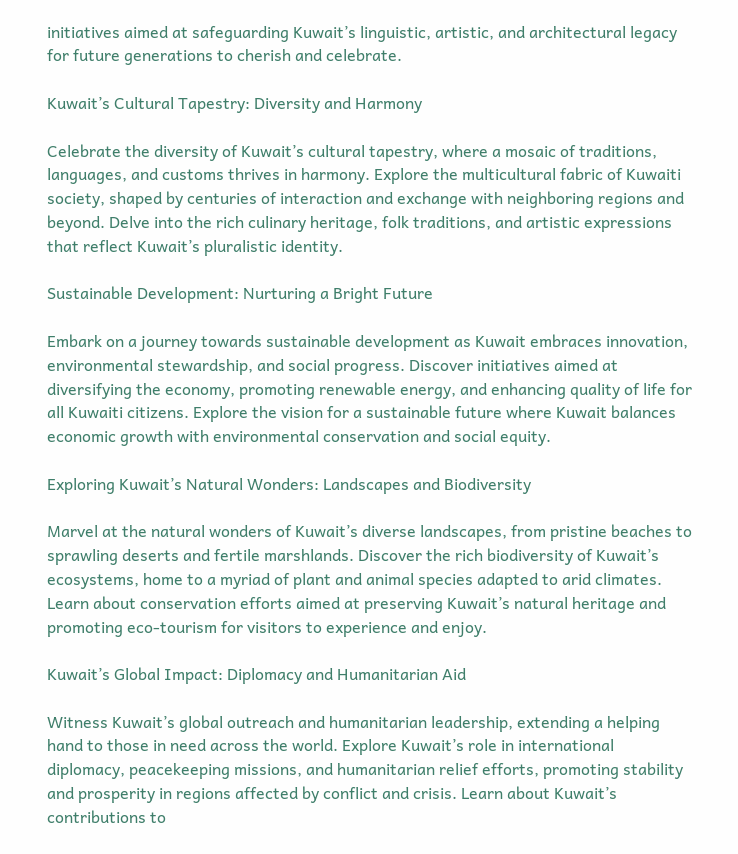initiatives aimed at safeguarding Kuwait’s linguistic, artistic, and architectural legacy for future generations to cherish and celebrate.

Kuwait’s Cultural Tapestry: Diversity and Harmony

Celebrate the diversity of Kuwait’s cultural tapestry, where a mosaic of traditions, languages, and customs thrives in harmony. Explore the multicultural fabric of Kuwaiti society, shaped by centuries of interaction and exchange with neighboring regions and beyond. Delve into the rich culinary heritage, folk traditions, and artistic expressions that reflect Kuwait’s pluralistic identity.

Sustainable Development: Nurturing a Bright Future

Embark on a journey towards sustainable development as Kuwait embraces innovation, environmental stewardship, and social progress. Discover initiatives aimed at diversifying the economy, promoting renewable energy, and enhancing quality of life for all Kuwaiti citizens. Explore the vision for a sustainable future where Kuwait balances economic growth with environmental conservation and social equity.

Exploring Kuwait’s Natural Wonders: Landscapes and Biodiversity

Marvel at the natural wonders of Kuwait’s diverse landscapes, from pristine beaches to sprawling deserts and fertile marshlands. Discover the rich biodiversity of Kuwait’s ecosystems, home to a myriad of plant and animal species adapted to arid climates. Learn about conservation efforts aimed at preserving Kuwait’s natural heritage and promoting eco-tourism for visitors to experience and enjoy.

Kuwait’s Global Impact: Diplomacy and Humanitarian Aid

Witness Kuwait’s global outreach and humanitarian leadership, extending a helping hand to those in need across the world. Explore Kuwait’s role in international diplomacy, peacekeeping missions, and humanitarian relief efforts, promoting stability and prosperity in regions affected by conflict and crisis. Learn about Kuwait’s contributions to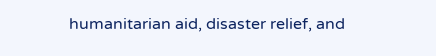humanitarian aid, disaster relief, and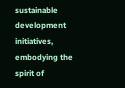sustainable development initiatives, embodying the spirit of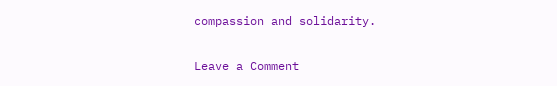compassion and solidarity.

Leave a Comment